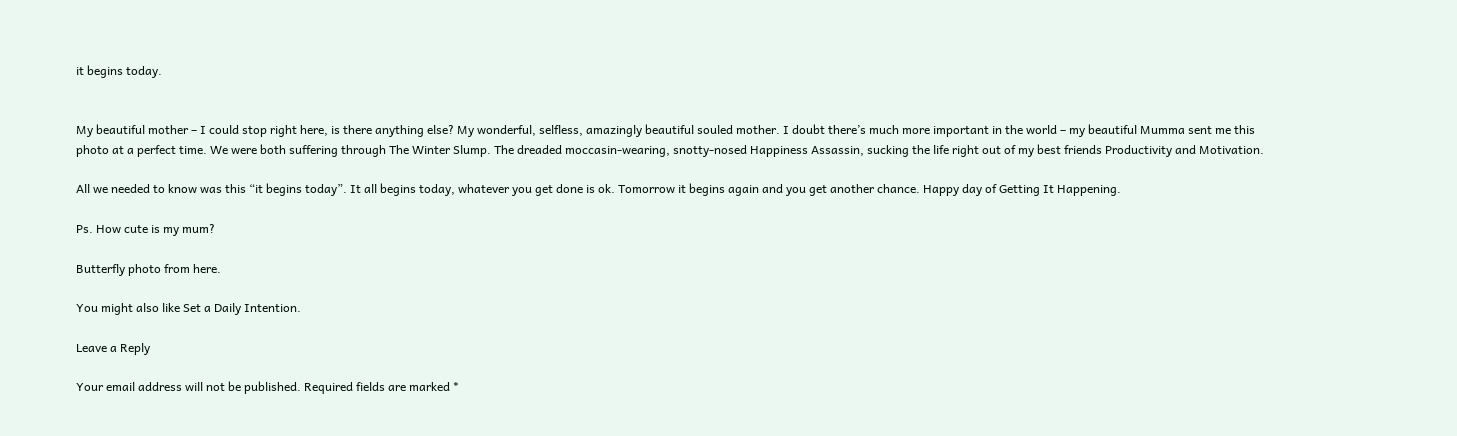it begins today.


My beautiful mother – I could stop right here, is there anything else? My wonderful, selfless, amazingly beautiful souled mother. I doubt there’s much more important in the world – my beautiful Mumma sent me this photo at a perfect time. We were both suffering through The Winter Slump. The dreaded moccasin-wearing, snotty-nosed Happiness Assassin, sucking the life right out of my best friends Productivity and Motivation.

All we needed to know was this “it begins today”. It all begins today, whatever you get done is ok. Tomorrow it begins again and you get another chance. Happy day of Getting It Happening.

Ps. How cute is my mum?

Butterfly photo from here.

You might also like Set a Daily Intention.

Leave a Reply

Your email address will not be published. Required fields are marked *